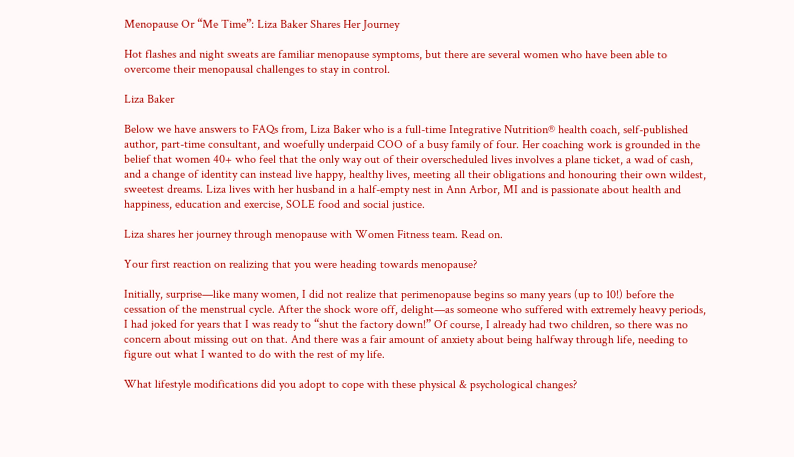Menopause Or “Me Time”: Liza Baker Shares Her Journey

Hot flashes and night sweats are familiar menopause symptoms, but there are several women who have been able to overcome their menopausal challenges to stay in control.

Liza Baker

Below we have answers to FAQs from, Liza Baker who is a full-time Integrative Nutrition® health coach, self-published author, part-time consultant, and woefully underpaid COO of a busy family of four. Her coaching work is grounded in the belief that women 40+ who feel that the only way out of their overscheduled lives involves a plane ticket, a wad of cash, and a change of identity can instead live happy, healthy lives, meeting all their obligations and honouring their own wildest, sweetest dreams. Liza lives with her husband in a half-empty nest in Ann Arbor, MI and is passionate about health and happiness, education and exercise, SOLE food and social justice.

Liza shares her journey through menopause with Women Fitness team. Read on.

Your first reaction on realizing that you were heading towards menopause?

Initially, surprise—like many women, I did not realize that perimenopause begins so many years (up to 10!) before the cessation of the menstrual cycle. After the shock wore off, delight—as someone who suffered with extremely heavy periods, I had joked for years that I was ready to “shut the factory down!” Of course, I already had two children, so there was no concern about missing out on that. And there was a fair amount of anxiety about being halfway through life, needing to figure out what I wanted to do with the rest of my life.

What lifestyle modifications did you adopt to cope with these physical & psychological changes?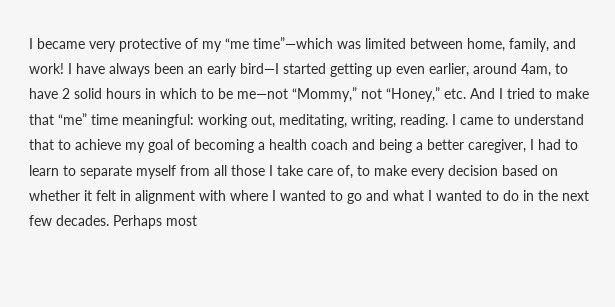I became very protective of my “me time”—which was limited between home, family, and work! I have always been an early bird—I started getting up even earlier, around 4am, to have 2 solid hours in which to be me—not “Mommy,” not “Honey,” etc. And I tried to make that “me” time meaningful: working out, meditating, writing, reading. I came to understand that to achieve my goal of becoming a health coach and being a better caregiver, I had to learn to separate myself from all those I take care of, to make every decision based on whether it felt in alignment with where I wanted to go and what I wanted to do in the next few decades. Perhaps most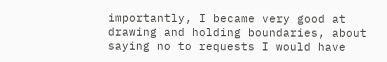importantly, I became very good at drawing and holding boundaries, about saying no to requests I would have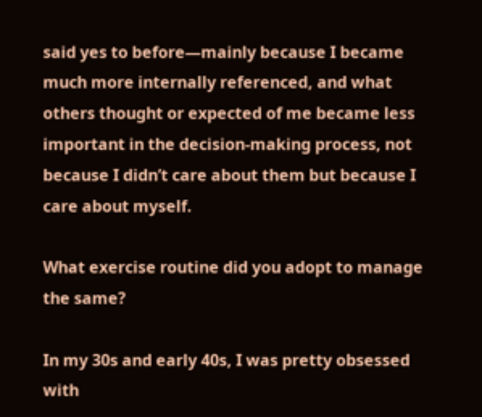said yes to before—mainly because I became much more internally referenced, and what others thought or expected of me became less important in the decision-making process, not because I didn’t care about them but because I care about myself.

What exercise routine did you adopt to manage the same?

In my 30s and early 40s, I was pretty obsessed with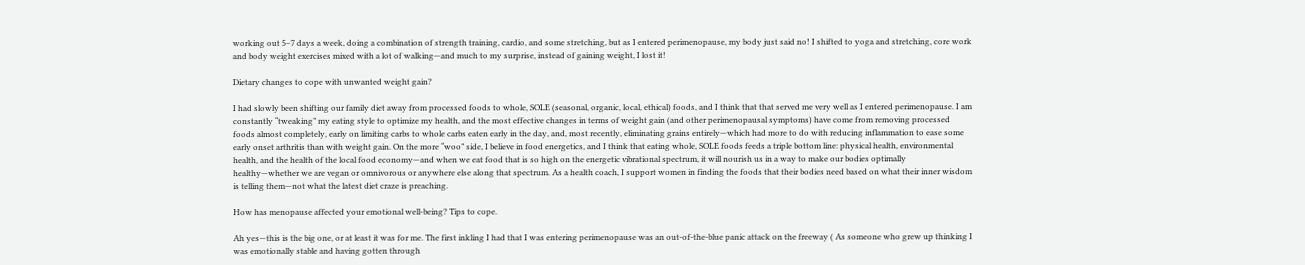working out 5–7 days a week, doing a combination of strength training, cardio, and some stretching, but as I entered perimenopause, my body just said no! I shifted to yoga and stretching, core work and body weight exercises mixed with a lot of walking—and much to my surprise, instead of gaining weight, I lost it!

Dietary changes to cope with unwanted weight gain?

I had slowly been shifting our family diet away from processed foods to whole, SOLE (seasonal, organic, local, ethical) foods, and I think that that served me very well as I entered perimenopause. I am constantly “tweaking” my eating style to optimize my health, and the most effective changes in terms of weight gain (and other perimenopausal symptoms) have come from removing processed foods almost completely, early on limiting carbs to whole carbs eaten early in the day, and, most recently, eliminating grains entirely—which had more to do with reducing inflammation to ease some early onset arthritis than with weight gain. On the more “woo” side, I believe in food energetics, and I think that eating whole, SOLE foods feeds a triple bottom line: physical health, environmental health, and the health of the local food economy—and when we eat food that is so high on the energetic vibrational spectrum, it will nourish us in a way to make our bodies optimally healthy—whether we are vegan or omnivorous or anywhere else along that spectrum. As a health coach, I support women in finding the foods that their bodies need based on what their inner wisdom is telling them—not what the latest diet craze is preaching.

How has menopause affected your emotional well-being? Tips to cope.

Ah yes—this is the big one, or at least it was for me. The first inkling I had that I was entering perimenopause was an out-of-the-blue panic attack on the freeway ( As someone who grew up thinking I was emotionally stable and having gotten through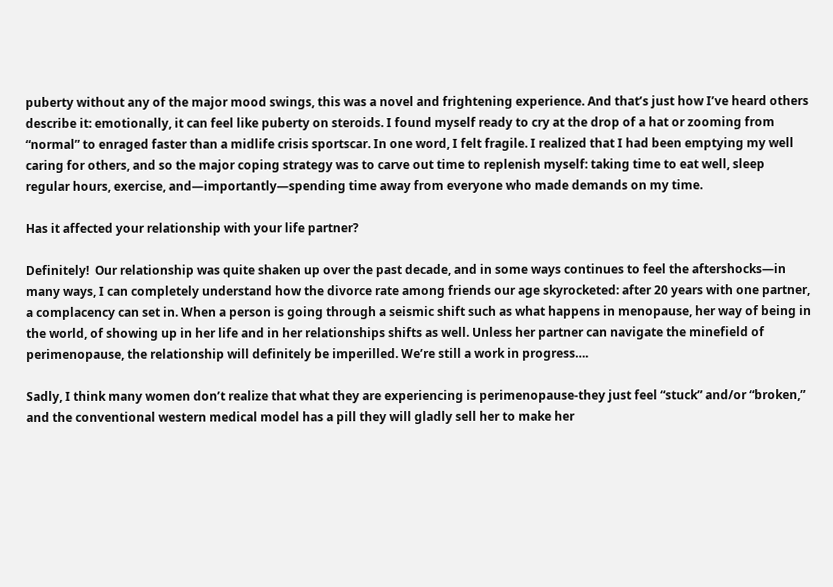puberty without any of the major mood swings, this was a novel and frightening experience. And that’s just how I’ve heard others describe it: emotionally, it can feel like puberty on steroids. I found myself ready to cry at the drop of a hat or zooming from “normal” to enraged faster than a midlife crisis sportscar. In one word, I felt fragile. I realized that I had been emptying my well caring for others, and so the major coping strategy was to carve out time to replenish myself: taking time to eat well, sleep regular hours, exercise, and—importantly—spending time away from everyone who made demands on my time.

Has it affected your relationship with your life partner?

Definitely!  Our relationship was quite shaken up over the past decade, and in some ways continues to feel the aftershocks—in many ways, I can completely understand how the divorce rate among friends our age skyrocketed: after 20 years with one partner, a complacency can set in. When a person is going through a seismic shift such as what happens in menopause, her way of being in the world, of showing up in her life and in her relationships shifts as well. Unless her partner can navigate the minefield of perimenopause, the relationship will definitely be imperilled. We’re still a work in progress….

Sadly, I think many women don’t realize that what they are experiencing is perimenopause-they just feel “stuck” and/or “broken,” and the conventional western medical model has a pill they will gladly sell her to make her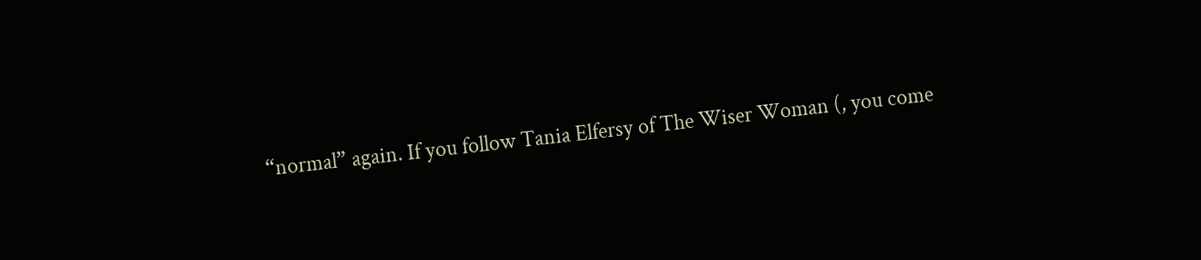“normal” again. If you follow Tania Elfersy of The Wiser Woman (, you come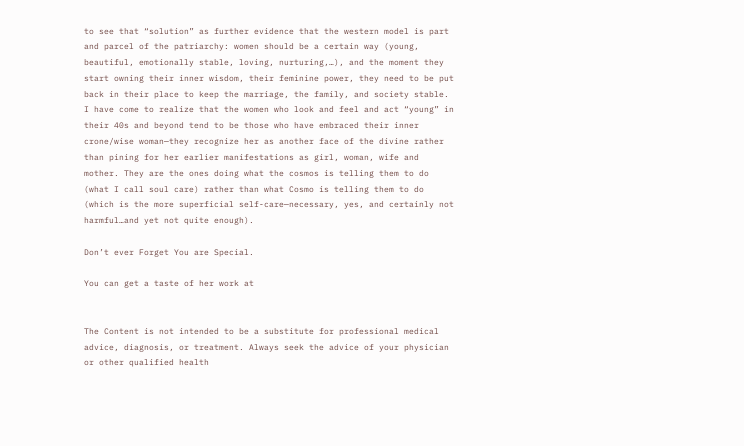to see that “solution” as further evidence that the western model is part and parcel of the patriarchy: women should be a certain way (young, beautiful, emotionally stable, loving, nurturing,…), and the moment they start owning their inner wisdom, their feminine power, they need to be put back in their place to keep the marriage, the family, and society stable. I have come to realize that the women who look and feel and act “young” in their 40s and beyond tend to be those who have embraced their inner crone/wise woman—they recognize her as another face of the divine rather than pining for her earlier manifestations as girl, woman, wife and mother. They are the ones doing what the cosmos is telling them to do (what I call soul care) rather than what Cosmo is telling them to do (which is the more superficial self-care—necessary, yes, and certainly not harmful…and yet not quite enough).

Don’t ever Forget You are Special.

You can get a taste of her work at


The Content is not intended to be a substitute for professional medical advice, diagnosis, or treatment. Always seek the advice of your physician or other qualified health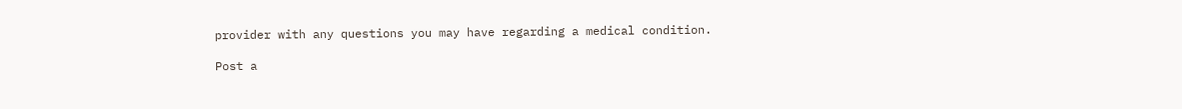provider with any questions you may have regarding a medical condition.

Post a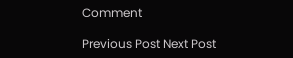Comment

Previous Post Next Post